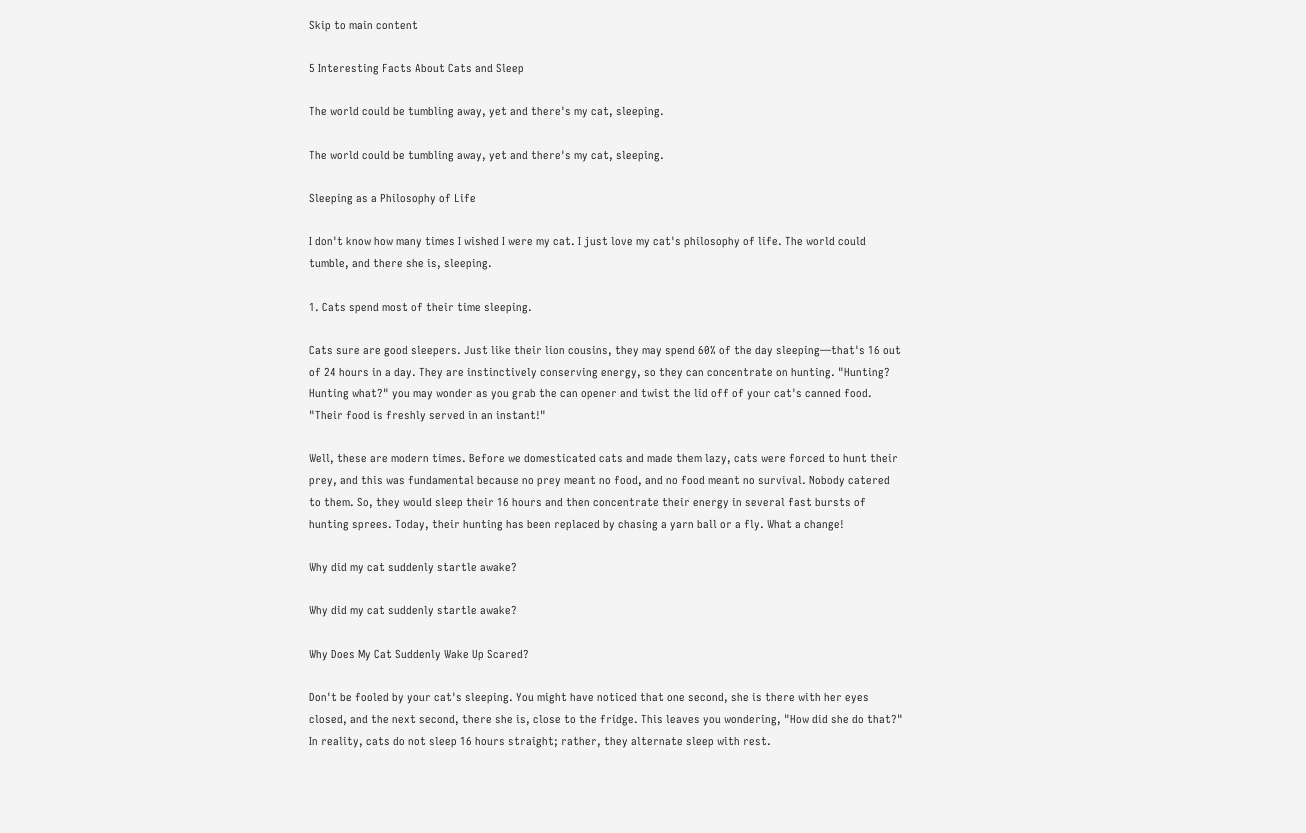Skip to main content

5 Interesting Facts About Cats and Sleep

The world could be tumbling away, yet and there's my cat, sleeping.

The world could be tumbling away, yet and there's my cat, sleeping.

Sleeping as a Philosophy of Life

I don't know how many times I wished I were my cat. I just love my cat's philosophy of life. The world could tumble, and there she is, sleeping.

1. Cats spend most of their time sleeping.

Cats sure are good sleepers. Just like their lion cousins, they may spend 60% of the day sleeping—that's 16 out of 24 hours in a day. They are instinctively conserving energy, so they can concentrate on hunting. "Hunting? Hunting what?" you may wonder as you grab the can opener and twist the lid off of your cat's canned food. "Their food is freshly served in an instant!"

Well, these are modern times. Before we domesticated cats and made them lazy, cats were forced to hunt their prey, and this was fundamental because no prey meant no food, and no food meant no survival. Nobody catered to them. So, they would sleep their 16 hours and then concentrate their energy in several fast bursts of hunting sprees. Today, their hunting has been replaced by chasing a yarn ball or a fly. What a change!

Why did my cat suddenly startle awake?

Why did my cat suddenly startle awake?

Why Does My Cat Suddenly Wake Up Scared?

Don't be fooled by your cat's sleeping. You might have noticed that one second, she is there with her eyes closed, and the next second, there she is, close to the fridge. This leaves you wondering, "How did she do that?" In reality, cats do not sleep 16 hours straight; rather, they alternate sleep with rest.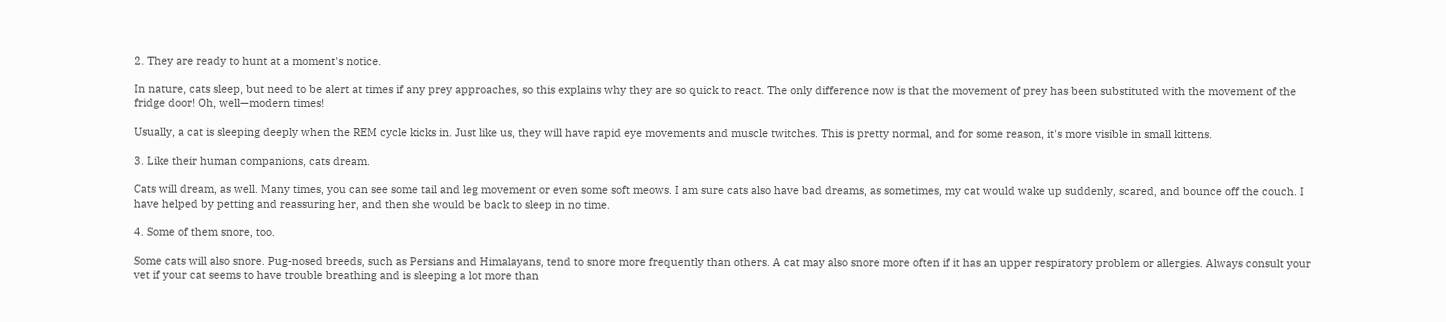2. They are ready to hunt at a moment's notice.

In nature, cats sleep, but need to be alert at times if any prey approaches, so this explains why they are so quick to react. The only difference now is that the movement of prey has been substituted with the movement of the fridge door! Oh, well—modern times!

Usually, a cat is sleeping deeply when the REM cycle kicks in. Just like us, they will have rapid eye movements and muscle twitches. This is pretty normal, and for some reason, it's more visible in small kittens.

3. Like their human companions, cats dream.

Cats will dream, as well. Many times, you can see some tail and leg movement or even some soft meows. I am sure cats also have bad dreams, as sometimes, my cat would wake up suddenly, scared, and bounce off the couch. I have helped by petting and reassuring her, and then she would be back to sleep in no time.

4. Some of them snore, too.

Some cats will also snore. Pug-nosed breeds, such as Persians and Himalayans, tend to snore more frequently than others. A cat may also snore more often if it has an upper respiratory problem or allergies. Always consult your vet if your cat seems to have trouble breathing and is sleeping a lot more than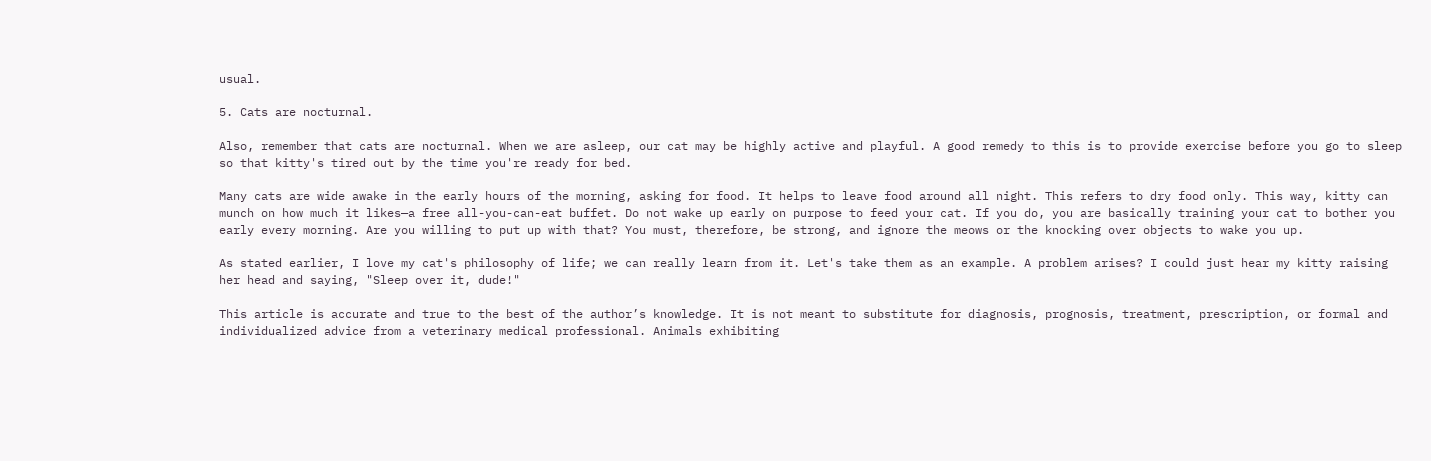usual.

5. Cats are nocturnal.

Also, remember that cats are nocturnal. When we are asleep, our cat may be highly active and playful. A good remedy to this is to provide exercise before you go to sleep so that kitty's tired out by the time you're ready for bed.

Many cats are wide awake in the early hours of the morning, asking for food. It helps to leave food around all night. This refers to dry food only. This way, kitty can munch on how much it likes—a free all-you-can-eat buffet. Do not wake up early on purpose to feed your cat. If you do, you are basically training your cat to bother you early every morning. Are you willing to put up with that? You must, therefore, be strong, and ignore the meows or the knocking over objects to wake you up.

As stated earlier, I love my cat's philosophy of life; we can really learn from it. Let's take them as an example. A problem arises? I could just hear my kitty raising her head and saying, "Sleep over it, dude!"

This article is accurate and true to the best of the author’s knowledge. It is not meant to substitute for diagnosis, prognosis, treatment, prescription, or formal and individualized advice from a veterinary medical professional. Animals exhibiting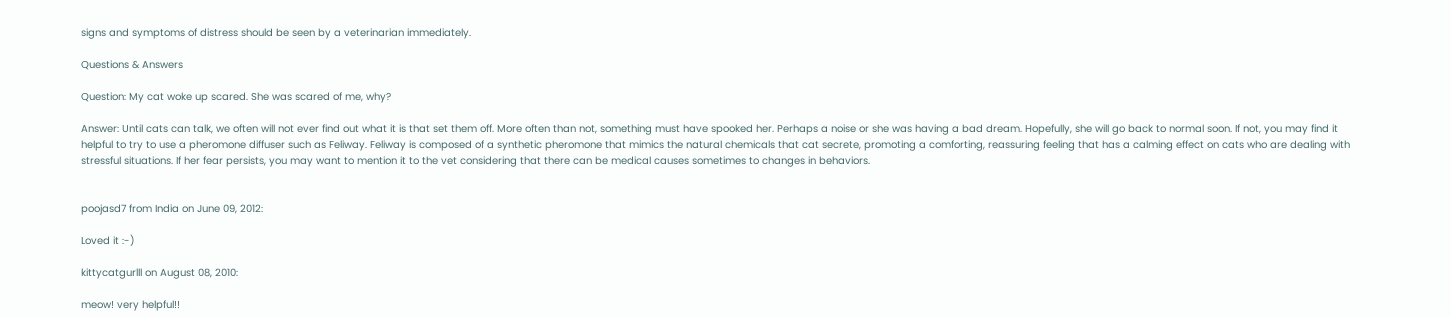signs and symptoms of distress should be seen by a veterinarian immediately.

Questions & Answers

Question: My cat woke up scared. She was scared of me, why?

Answer: Until cats can talk, we often will not ever find out what it is that set them off. More often than not, something must have spooked her. Perhaps a noise or she was having a bad dream. Hopefully, she will go back to normal soon. If not, you may find it helpful to try to use a pheromone diffuser such as Feliway. Feliway is composed of a synthetic pheromone that mimics the natural chemicals that cat secrete, promoting a comforting, reassuring feeling that has a calming effect on cats who are dealing with stressful situations. If her fear persists, you may want to mention it to the vet considering that there can be medical causes sometimes to changes in behaviors.


poojasd7 from India on June 09, 2012:

Loved it :-)

kittycatgurlll on August 08, 2010:

meow! very helpful!!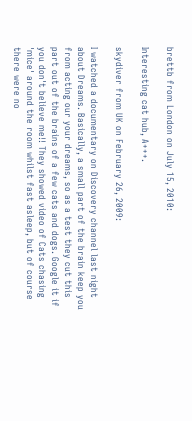brettb from London on July 15, 2010:

Interesting cat hub, A+++.

skydiver from UK on February 26, 2009:

I watched a documentary on Discovery channel last night about Dreams. Basically, a small part of the brain keep you from acting our your dreams, so as a test they cut this part out of the brains of a few cats and dogs. Google it if you don't believe me!! They showed video of Cats chasing 'mice' around the room whilst fast asleep, but of course there were no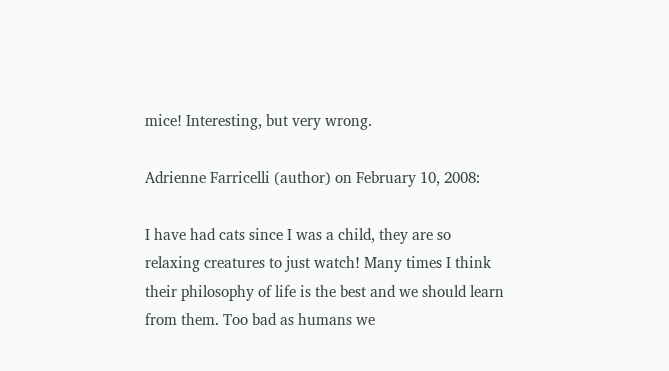mice! Interesting, but very wrong.

Adrienne Farricelli (author) on February 10, 2008:

I have had cats since I was a child, they are so relaxing creatures to just watch! Many times I think their philosophy of life is the best and we should learn from them. Too bad as humans we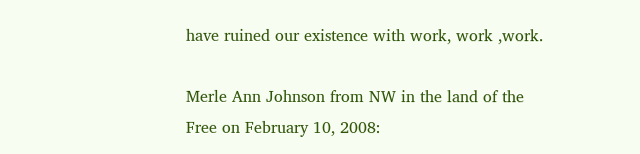have ruined our existence with work, work ,work.

Merle Ann Johnson from NW in the land of the Free on February 10, 2008: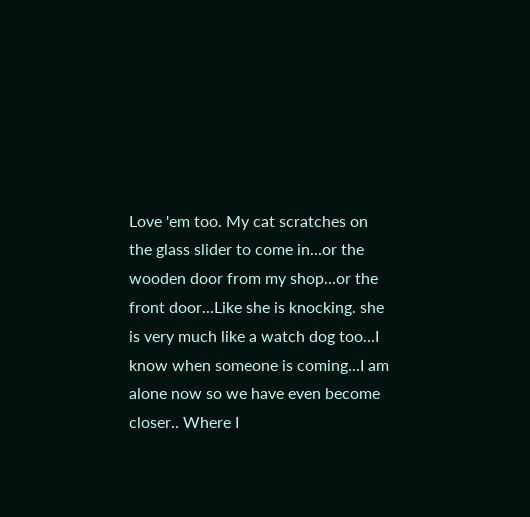Love 'em too. My cat scratches on the glass slider to come in...or the wooden door from my shop...or the front door...Like she is knocking. she is very much like a watch dog too...I know when someone is coming...I am alone now so we have even become closer.. Where I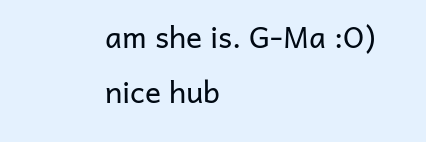am she is. G-Ma :O) nice hub